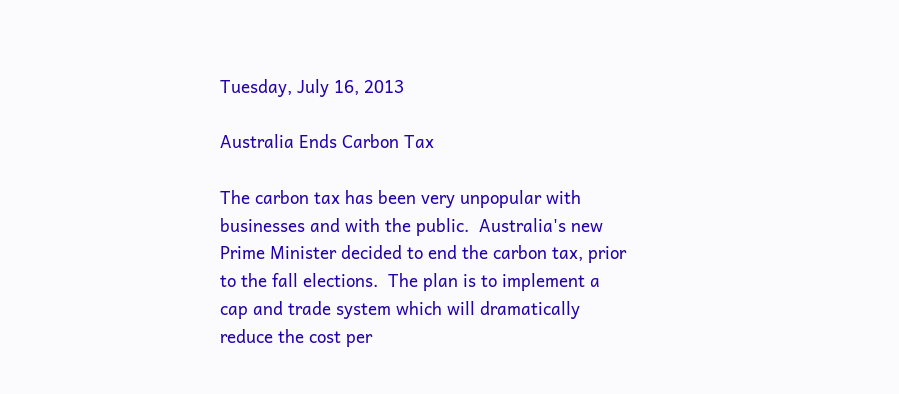Tuesday, July 16, 2013

Australia Ends Carbon Tax

The carbon tax has been very unpopular with businesses and with the public.  Australia's new Prime Minister decided to end the carbon tax, prior to the fall elections.  The plan is to implement a cap and trade system which will dramatically reduce the cost per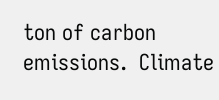ton of carbon emissions.  Climate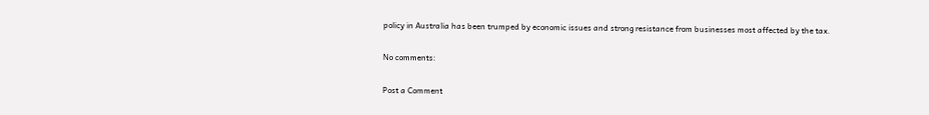policy in Australia has been trumped by economic issues and strong resistance from businesses most affected by the tax.

No comments:

Post a Comment